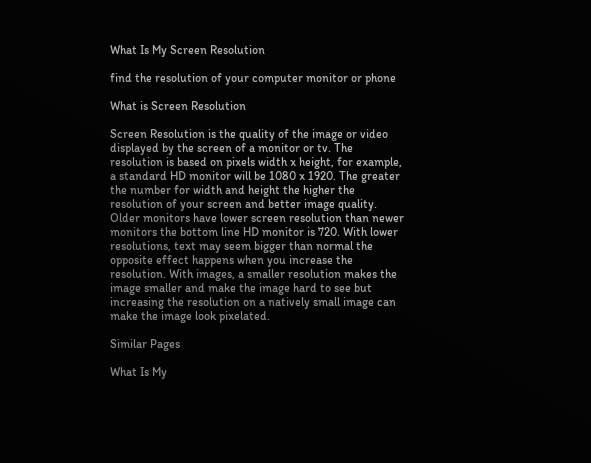What Is My Screen Resolution

find the resolution of your computer monitor or phone

What is Screen Resolution

Screen Resolution is the quality of the image or video displayed by the screen of a monitor or tv. The resolution is based on pixels width x height, for example, a standard HD monitor will be 1080 x 1920. The greater the number for width and height the higher the resolution of your screen and better image quality. Older monitors have lower screen resolution than newer monitors the bottom line HD monitor is 720. With lower resolutions, text may seem bigger than normal the opposite effect happens when you increase the resolution. With images, a smaller resolution makes the image smaller and make the image hard to see but increasing the resolution on a natively small image can make the image look pixelated.

Similar Pages

What Is My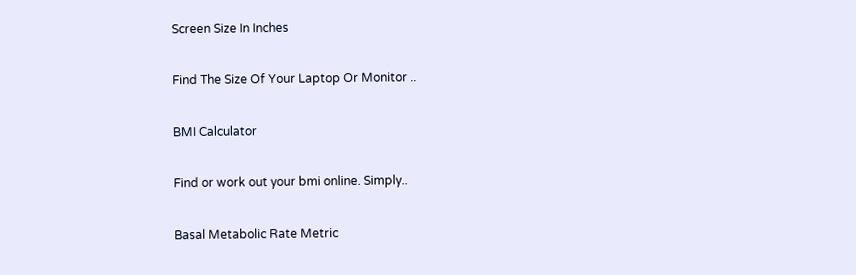Screen Size In Inches

Find The Size Of Your Laptop Or Monitor ..

BMI Calculator

Find or work out your bmi online. Simply..

Basal Metabolic Rate Metric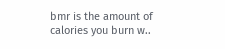bmr is the amount of calories you burn w..